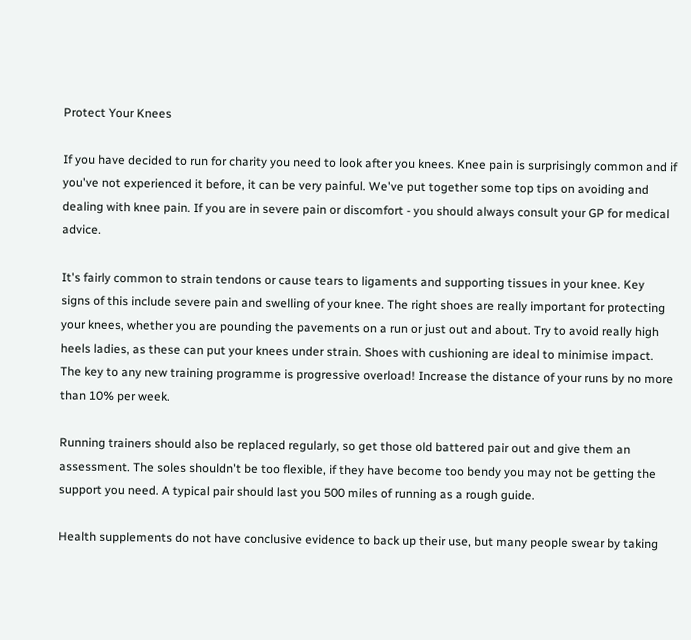Protect Your Knees

If you have decided to run for charity you need to look after you knees. Knee pain is surprisingly common and if you've not experienced it before, it can be very painful. We've put together some top tips on avoiding and dealing with knee pain. If you are in severe pain or discomfort - you should always consult your GP for medical advice.

It's fairly common to strain tendons or cause tears to ligaments and supporting tissues in your knee. Key signs of this include severe pain and swelling of your knee. The right shoes are really important for protecting your knees, whether you are pounding the pavements on a run or just out and about. Try to avoid really high heels ladies, as these can put your knees under strain. Shoes with cushioning are ideal to minimise impact. The key to any new training programme is progressive overload! Increase the distance of your runs by no more than 10% per week.

Running trainers should also be replaced regularly, so get those old battered pair out and give them an assessment. The soles shouldn't be too flexible, if they have become too bendy you may not be getting the support you need. A typical pair should last you 500 miles of running as a rough guide.

Health supplements do not have conclusive evidence to back up their use, but many people swear by taking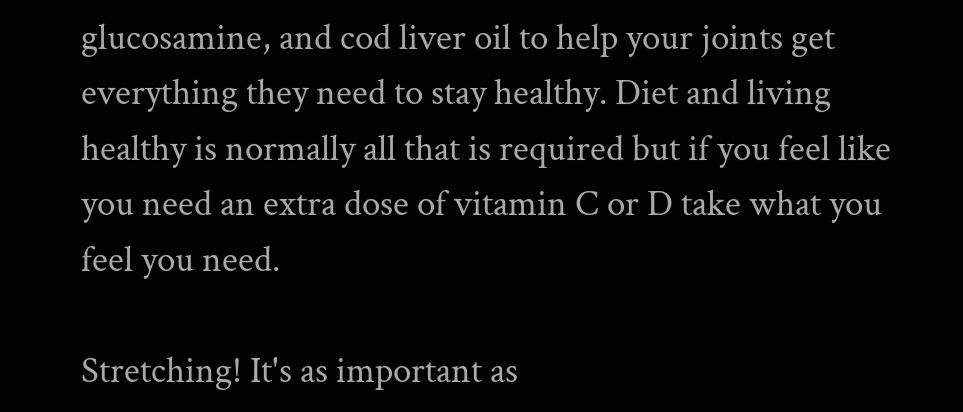glucosamine, and cod liver oil to help your joints get everything they need to stay healthy. Diet and living healthy is normally all that is required but if you feel like you need an extra dose of vitamin C or D take what you feel you need.

Stretching! It's as important as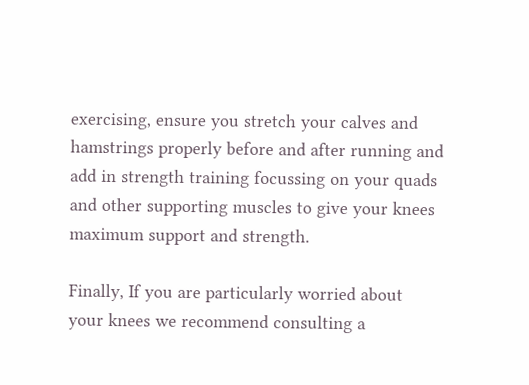exercising, ensure you stretch your calves and hamstrings properly before and after running and add in strength training focussing on your quads and other supporting muscles to give your knees maximum support and strength.

Finally, If you are particularly worried about your knees we recommend consulting a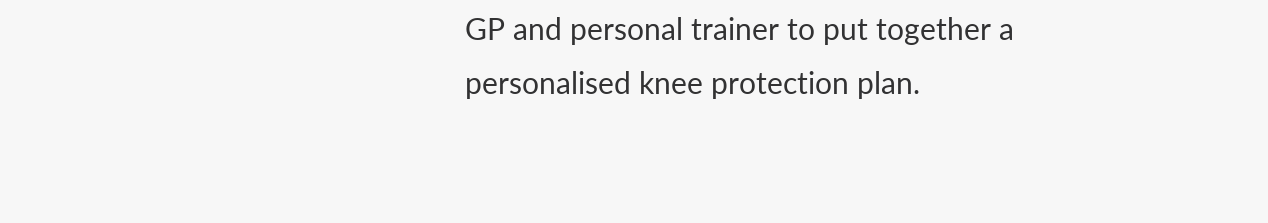GP and personal trainer to put together a personalised knee protection plan.